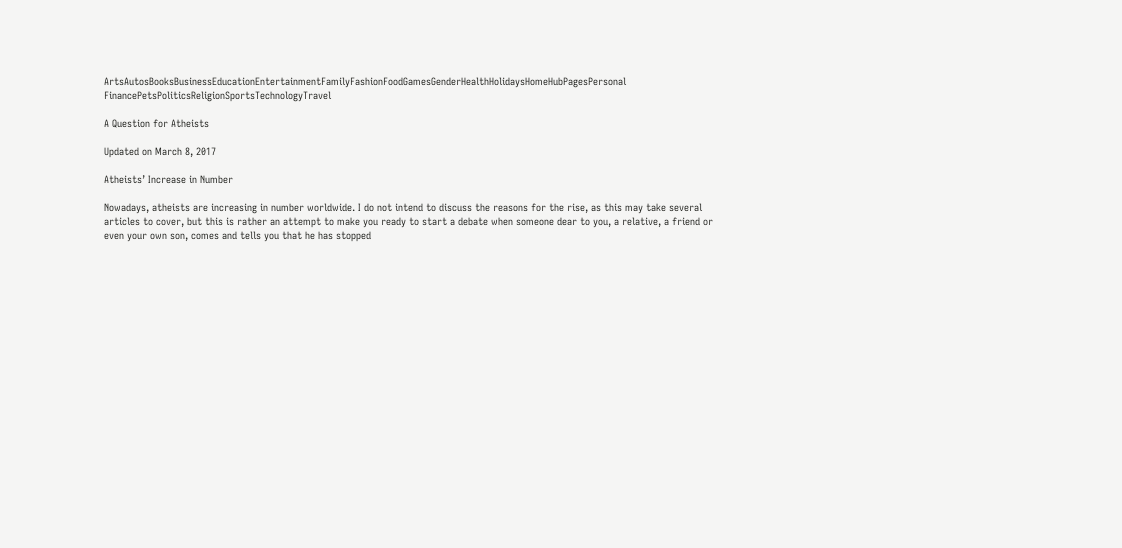ArtsAutosBooksBusinessEducationEntertainmentFamilyFashionFoodGamesGenderHealthHolidaysHomeHubPagesPersonal FinancePetsPoliticsReligionSportsTechnologyTravel

A Question for Atheists

Updated on March 8, 2017

Atheists’ Increase in Number

Nowadays, atheists are increasing in number worldwide. I do not intend to discuss the reasons for the rise, as this may take several articles to cover, but this is rather an attempt to make you ready to start a debate when someone dear to you, a relative, a friend or even your own son, comes and tells you that he has stopped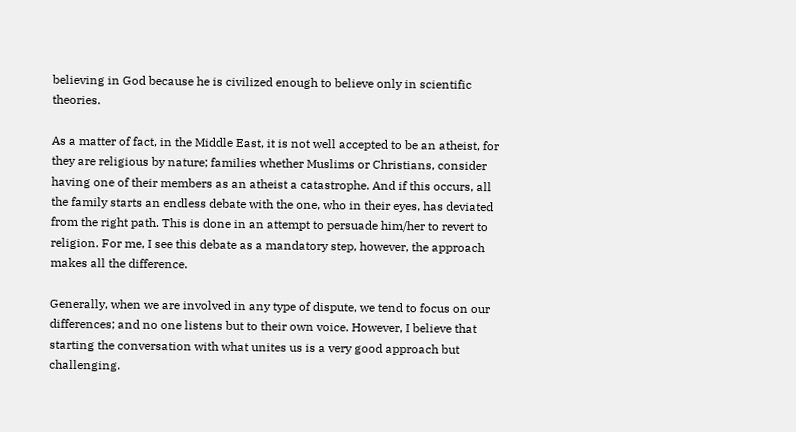believing in God because he is civilized enough to believe only in scientific theories.

As a matter of fact, in the Middle East, it is not well accepted to be an atheist, for they are religious by nature; families whether Muslims or Christians, consider having one of their members as an atheist a catastrophe. And if this occurs, all the family starts an endless debate with the one, who in their eyes, has deviated from the right path. This is done in an attempt to persuade him/her to revert to religion. For me, I see this debate as a mandatory step, however, the approach makes all the difference.

Generally, when we are involved in any type of dispute, we tend to focus on our differences; and no one listens but to their own voice. However, I believe that starting the conversation with what unites us is a very good approach but challenging.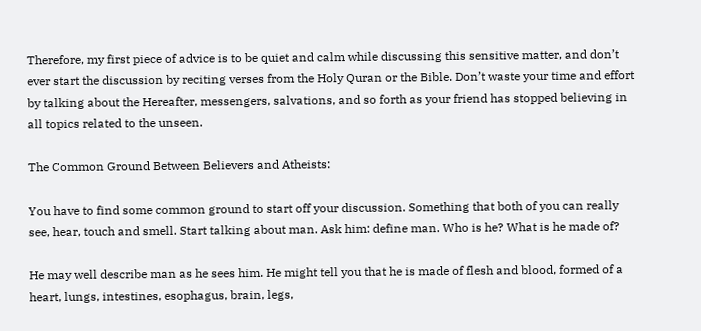Therefore, my first piece of advice is to be quiet and calm while discussing this sensitive matter, and don’t ever start the discussion by reciting verses from the Holy Quran or the Bible. Don’t waste your time and effort by talking about the Hereafter, messengers, salvations, and so forth as your friend has stopped believing in all topics related to the unseen.

The Common Ground Between Believers and Atheists:

You have to find some common ground to start off your discussion. Something that both of you can really see, hear, touch and smell. Start talking about man. Ask him: define man. Who is he? What is he made of?

He may well describe man as he sees him. He might tell you that he is made of flesh and blood, formed of a heart, lungs, intestines, esophagus, brain, legs,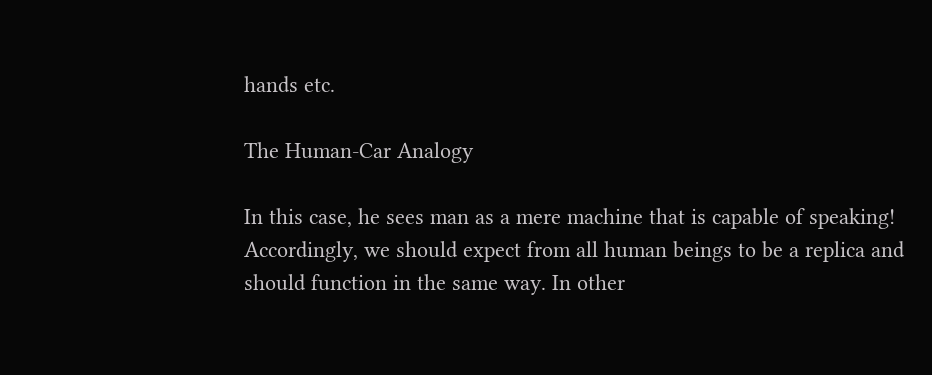hands etc.

The Human-Car Analogy

In this case, he sees man as a mere machine that is capable of speaking! Accordingly, we should expect from all human beings to be a replica and should function in the same way. In other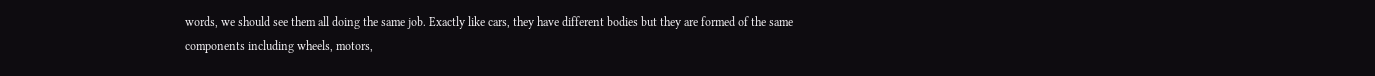words, we should see them all doing the same job. Exactly like cars, they have different bodies but they are formed of the same components including wheels, motors,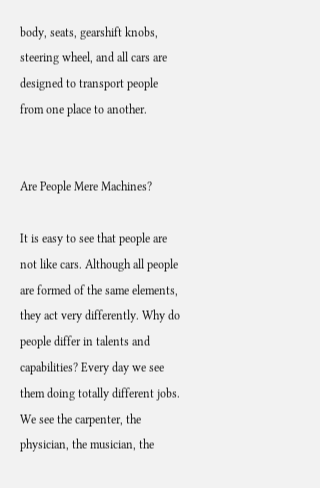body, seats, gearshift knobs, steering wheel, and all cars are designed to transport people from one place to another.


Are People Mere Machines?

It is easy to see that people are not like cars. Although all people are formed of the same elements, they act very differently. Why do people differ in talents and capabilities? Every day we see them doing totally different jobs. We see the carpenter, the physician, the musician, the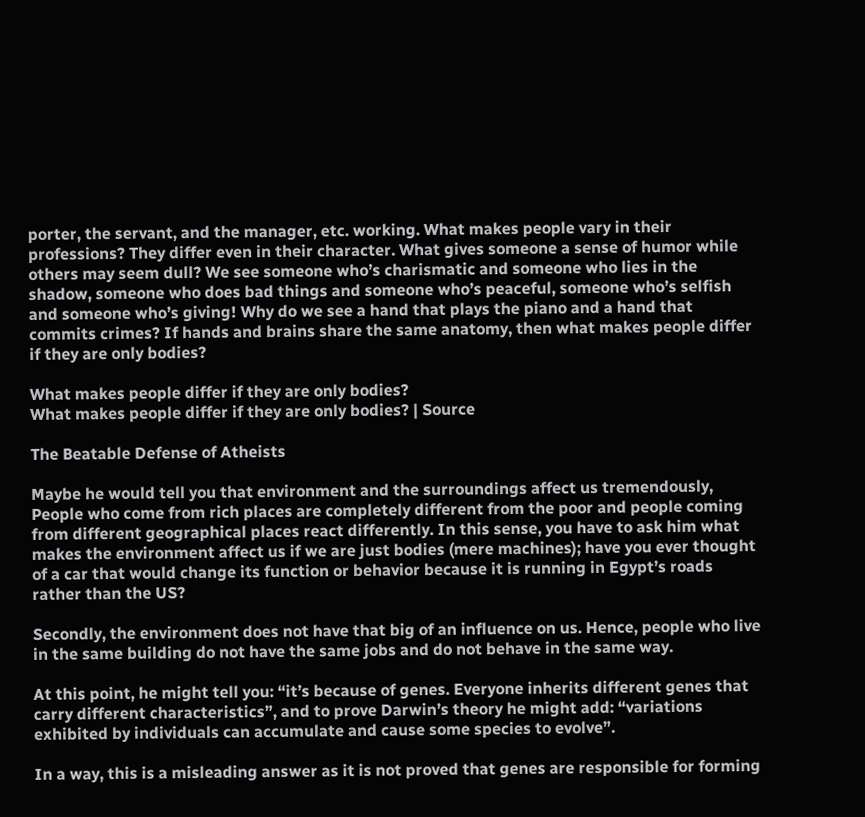porter, the servant, and the manager, etc. working. What makes people vary in their professions? They differ even in their character. What gives someone a sense of humor while others may seem dull? We see someone who’s charismatic and someone who lies in the shadow, someone who does bad things and someone who’s peaceful, someone who’s selfish and someone who’s giving! Why do we see a hand that plays the piano and a hand that commits crimes? If hands and brains share the same anatomy, then what makes people differ if they are only bodies?

What makes people differ if they are only bodies?
What makes people differ if they are only bodies? | Source

The Beatable Defense of Atheists

Maybe he would tell you that environment and the surroundings affect us tremendously, People who come from rich places are completely different from the poor and people coming from different geographical places react differently. In this sense, you have to ask him what makes the environment affect us if we are just bodies (mere machines); have you ever thought of a car that would change its function or behavior because it is running in Egypt’s roads rather than the US?

Secondly, the environment does not have that big of an influence on us. Hence, people who live in the same building do not have the same jobs and do not behave in the same way.

At this point, he might tell you: “it’s because of genes. Everyone inherits different genes that carry different characteristics”, and to prove Darwin’s theory he might add: “variations exhibited by individuals can accumulate and cause some species to evolve”.

In a way, this is a misleading answer as it is not proved that genes are responsible for forming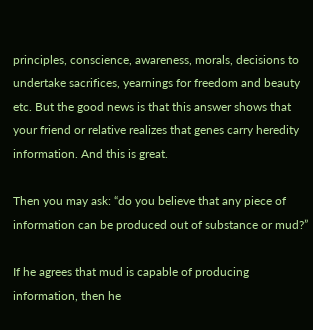principles, conscience, awareness, morals, decisions to undertake sacrifices, yearnings for freedom and beauty etc. But the good news is that this answer shows that your friend or relative realizes that genes carry heredity information. And this is great.

Then you may ask: “do you believe that any piece of information can be produced out of substance or mud?”

If he agrees that mud is capable of producing information, then he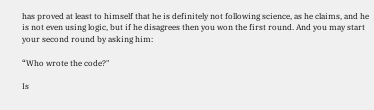has proved at least to himself that he is definitely not following science, as he claims, and he is not even using logic, but if he disagrees then you won the first round. And you may start your second round by asking him:

“Who wrote the code?"

Is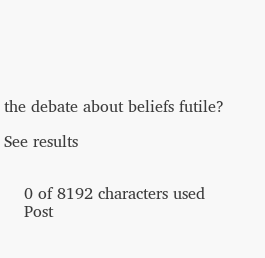the debate about beliefs futile?

See results


    0 of 8192 characters used
    Post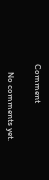Comment

    No comments yet.